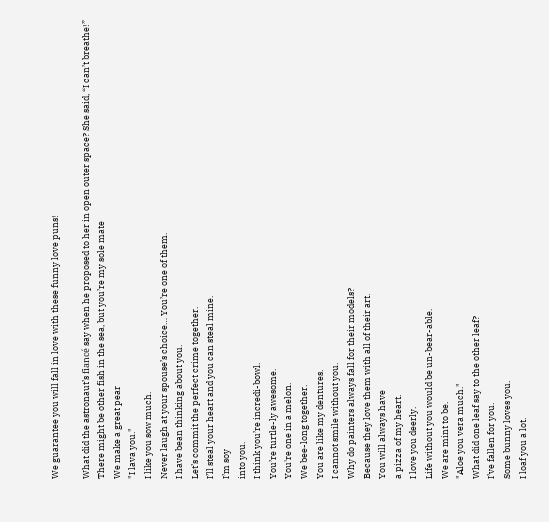We guarantee you will fall in love with these funny love puns!

What did the astronaut’s fiancé say when he proposed to her in open outer space? She said, “I can’t breathe!”
There might be other fish in the sea, but you’re my sole mate
We make a great pear
"I lava you."
I like you sow much.
Never laugh at your spouse’s choice… You’re one of them.
I have bean thinking about you.
Let’s commit the perfect crime together.
I’ll steal your heart and you can steal mine.
I’m soy
into you.
I think you’re incredi-bowl.
You’re turtle-ly awesome.
You're one in a melon.
We bee-long together.
You are like my dentures.
I cannot smile without you.
Why do painters always fall for their models?
Because they love them with all of their art.
You will always have
a pizza of my heart.
I love you deerly.
Life without you would be un-bear-able.
We are mint to be.
"Aloe you vera much."
What did one leaf say to the other leaf?
I’ve fallen for you.
Some bunny loves you.
I loaf you a lot.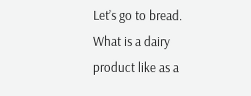Let’s go to bread.
What is a dairy product like as a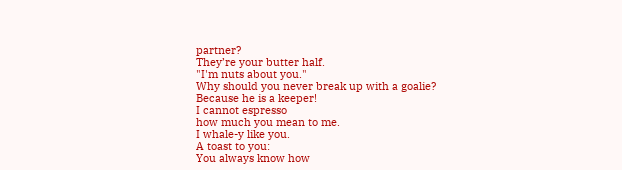partner?
They’re your butter half.
"I'm nuts about you."
Why should you never break up with a goalie?
Because he is a keeper!
I cannot espresso
how much you mean to me.
I whale-y like you.
A toast to you:
You always know how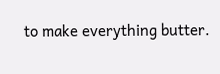to make everything butter.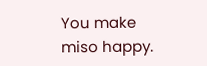You make miso happy.